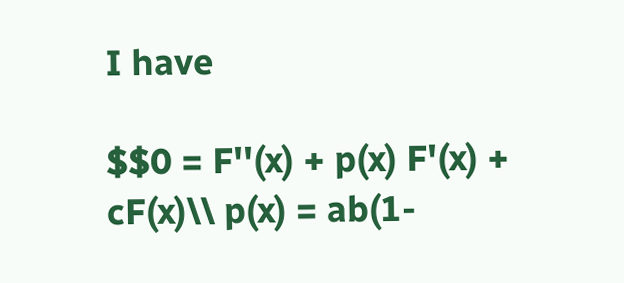I have

$$0 = F''(x) + p(x) F'(x) + cF(x)\\ p(x) = ab(1-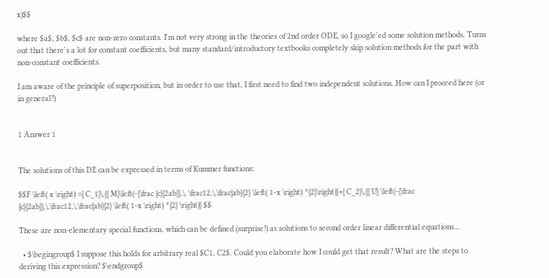x)$$

where $a$, $b$, $c$ are non-zero constants. I'm not very strong in the theories of 2nd order ODE, so I google'ed some solution methods. Turns out that there's a lot for constant coefficients, but many standard/introductory textbooks completely skip solution methods for the part with non-constant coefficients.

I am aware of the principle of superposition, but in order to use that, I first need to find two independent solutions. How can I proceed here (or in general?)


1 Answer 1


The solutions of this DE can be expressed in terms of Kummer functions:

$$F \left( x \right) ={ C_1}\,{{ M}\left(-{\frac {c}{2ab}},\, \frac12,\,\frac{ab}{2} \left( 1-x \right) ^{2}\right)}+{ C_2}\,{{ U} \left(-{\frac {c}{2ab}},\,\frac12,\,\frac{ab}{2} \left( 1-x \right) ^{2} \right)} $$

These are non-elementary special functions, which can be defined (surprise!) as solutions to second order linear differential equations...

  • $\begingroup$ I suppose this holds for arbitrary real $C1, C2$. Could you elaborate how I could get that result? What are the steps to deriving this expression? $\endgroup$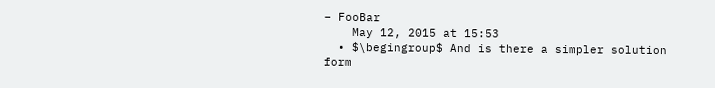– FooBar
    May 12, 2015 at 15:53
  • $\begingroup$ And is there a simpler solution form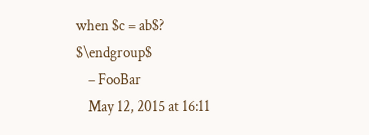when $c = ab$? $\endgroup$
    – FooBar
    May 12, 2015 at 16:11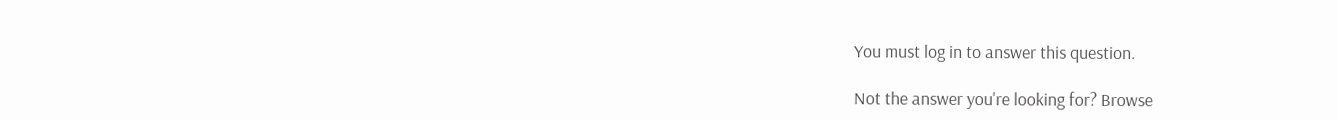You must log in to answer this question.

Not the answer you're looking for? Browse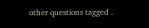other questions tagged .